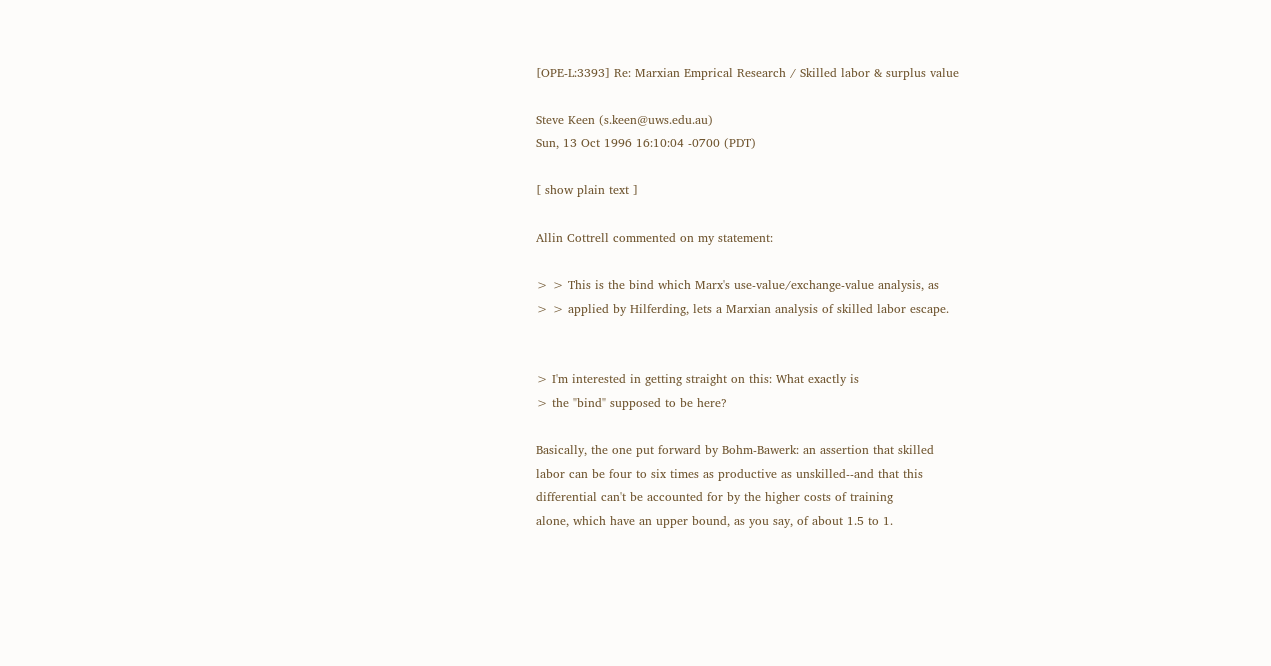[OPE-L:3393] Re: Marxian Emprical Research / Skilled labor & surplus value

Steve Keen (s.keen@uws.edu.au)
Sun, 13 Oct 1996 16:10:04 -0700 (PDT)

[ show plain text ]

Allin Cottrell commented on my statement:

> > This is the bind which Marx's use-value/exchange-value analysis, as
> > applied by Hilferding, lets a Marxian analysis of skilled labor escape.


> I'm interested in getting straight on this: What exactly is
> the "bind" supposed to be here?

Basically, the one put forward by Bohm-Bawerk: an assertion that skilled
labor can be four to six times as productive as unskilled--and that this
differential can't be accounted for by the higher costs of training
alone, which have an upper bound, as you say, of about 1.5 to 1.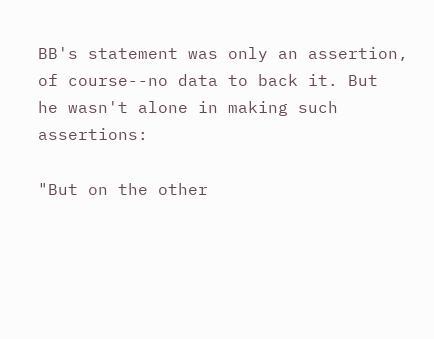BB's statement was only an assertion, of course--no data to back it. But
he wasn't alone in making such assertions:

"But on the other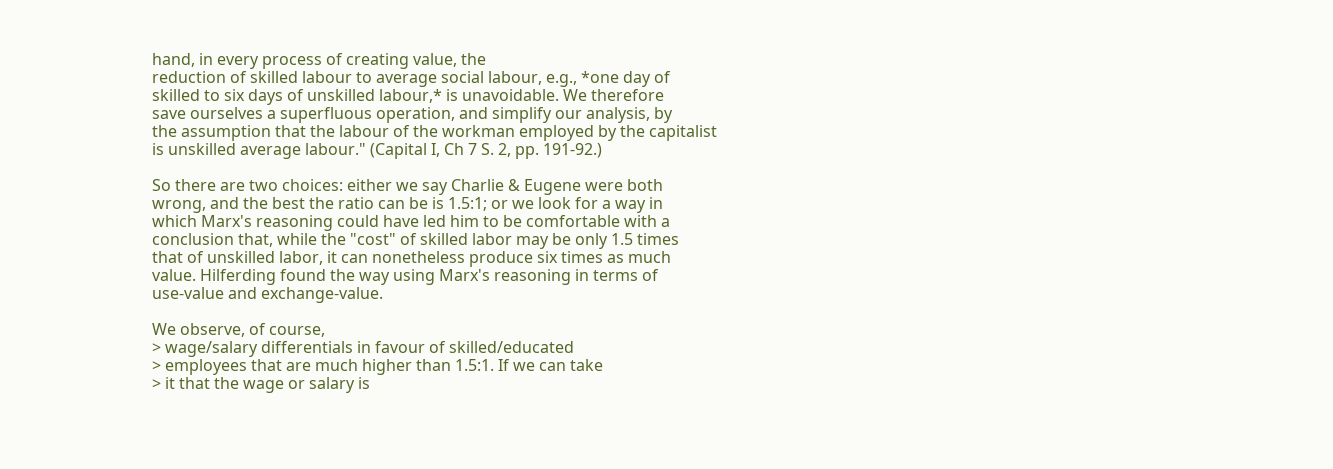hand, in every process of creating value, the
reduction of skilled labour to average social labour, e.g., *one day of
skilled to six days of unskilled labour,* is unavoidable. We therefore
save ourselves a superfluous operation, and simplify our analysis, by
the assumption that the labour of the workman employed by the capitalist
is unskilled average labour." (Capital I, Ch 7 S. 2, pp. 191-92.)

So there are two choices: either we say Charlie & Eugene were both
wrong, and the best the ratio can be is 1.5:1; or we look for a way in
which Marx's reasoning could have led him to be comfortable with a
conclusion that, while the "cost" of skilled labor may be only 1.5 times
that of unskilled labor, it can nonetheless produce six times as much
value. Hilferding found the way using Marx's reasoning in terms of
use-value and exchange-value.

We observe, of course,
> wage/salary differentials in favour of skilled/educated
> employees that are much higher than 1.5:1. If we can take
> it that the wage or salary is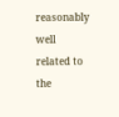reasonably well related to the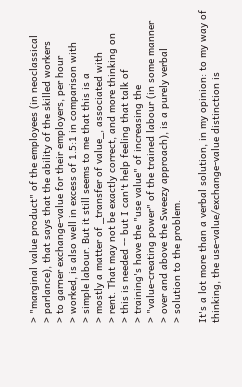> "marginal value product" of the employees (in neoclassical
> parlance), that says that the ability of the skilled workers
> to garner exchange-value for their employers, per hour
> worked, is also well in excess of 1.5:1 in comparison with
> simple labour. But it still seems to me that this is a
> mostly a matter of _transfer of value_, associated with
> rent. That may not be exactly correct, and more thinking on
> this is needed -- but I can't help feeling that talk of
> training's have the "use value" of increasing the
> "value-creating power" of the trained labour (in some manner
> over and above the Sweezy approach), is a purely verbal
> solution to the problem.

It's a lot more than a verbal solution, in my opinion: to my way of
thinking, the use-value/exchange-value distinction is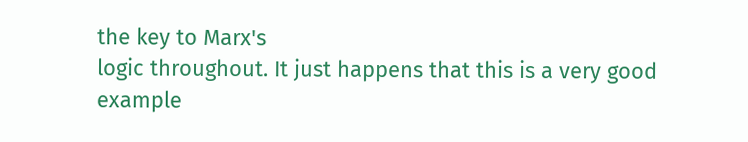the key to Marx's
logic throughout. It just happens that this is a very good example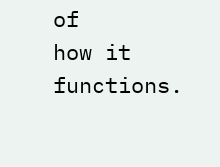of
how it functions.